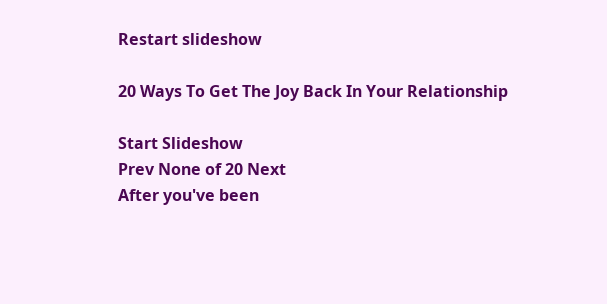Restart slideshow

20 Ways To Get The Joy Back In Your Relationship

Start Slideshow
Prev None of 20 Next
After you've been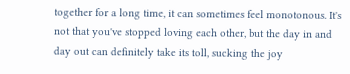together for a long time, it can sometimes feel monotonous. It's not that you've stopped loving each other, but the day in and day out can definitely take its toll, sucking the joy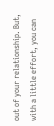out of your relationship. But, with a little effort, you can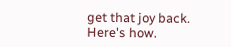get that joy back. Here's how.